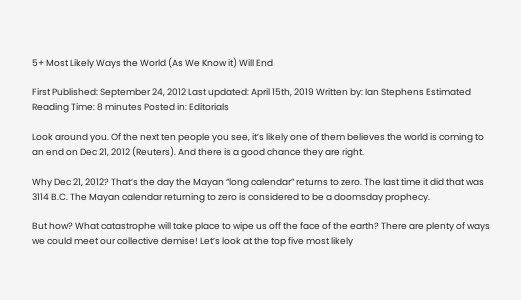5+ Most Likely Ways the World (As We Know it) Will End

First Published: September 24, 2012 Last updated: April 15th, 2019 Written by: Ian Stephens Estimated Reading Time: 8 minutes Posted in: Editorials

Look around you. Of the next ten people you see, it’s likely one of them believes the world is coming to an end on Dec 21, 2012 (Reuters). And there is a good chance they are right.

Why Dec 21, 2012? That’s the day the Mayan “long calendar” returns to zero. The last time it did that was 3114 B.C. The Mayan calendar returning to zero is considered to be a doomsday prophecy.

But how? What catastrophe will take place to wipe us off the face of the earth? There are plenty of ways we could meet our collective demise! Let’s look at the top five most likely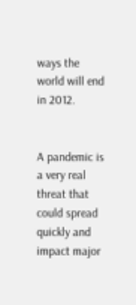ways the world will end in 2012.


A pandemic is a very real threat that could spread quickly and impact major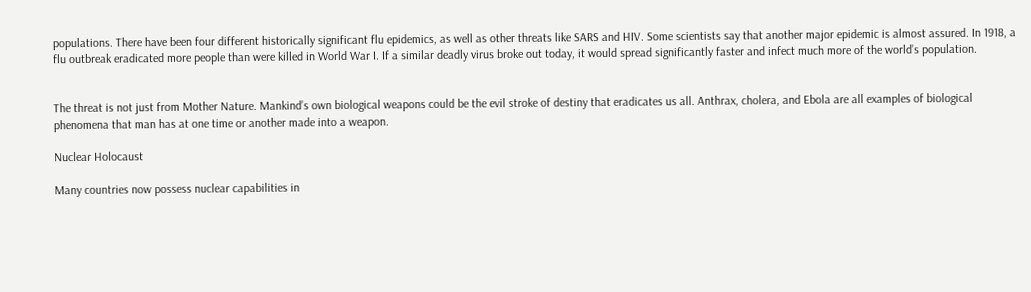populations. There have been four different historically significant flu epidemics, as well as other threats like SARS and HIV. Some scientists say that another major epidemic is almost assured. In 1918, a flu outbreak eradicated more people than were killed in World War I. If a similar deadly virus broke out today, it would spread significantly faster and infect much more of the world’s population.


The threat is not just from Mother Nature. Mankind’s own biological weapons could be the evil stroke of destiny that eradicates us all. Anthrax, cholera, and Ebola are all examples of biological phenomena that man has at one time or another made into a weapon.

Nuclear Holocaust

Many countries now possess nuclear capabilities in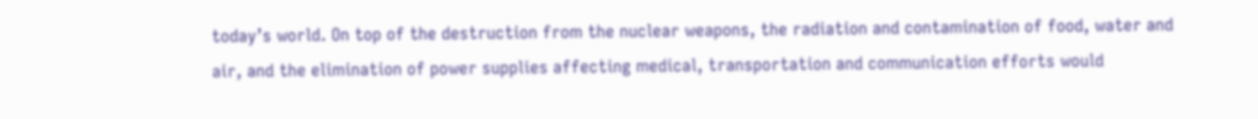today’s world. On top of the destruction from the nuclear weapons, the radiation and contamination of food, water and air, and the elimination of power supplies affecting medical, transportation and communication efforts would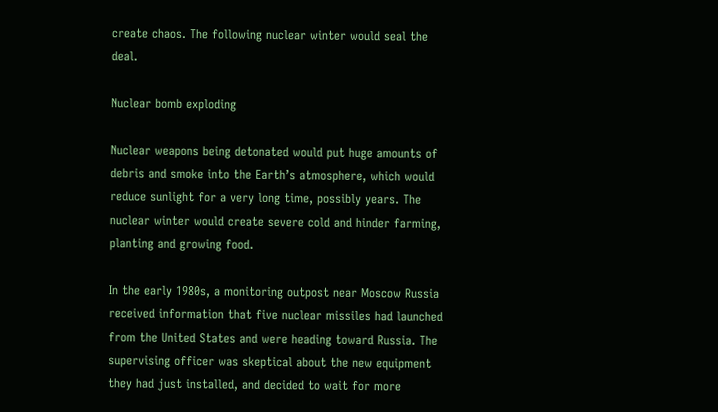create chaos. The following nuclear winter would seal the deal.

Nuclear bomb exploding

Nuclear weapons being detonated would put huge amounts of debris and smoke into the Earth’s atmosphere, which would reduce sunlight for a very long time, possibly years. The nuclear winter would create severe cold and hinder farming, planting and growing food.

In the early 1980s, a monitoring outpost near Moscow Russia received information that five nuclear missiles had launched from the United States and were heading toward Russia. The supervising officer was skeptical about the new equipment they had just installed, and decided to wait for more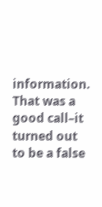information. That was a good call–it turned out to be a false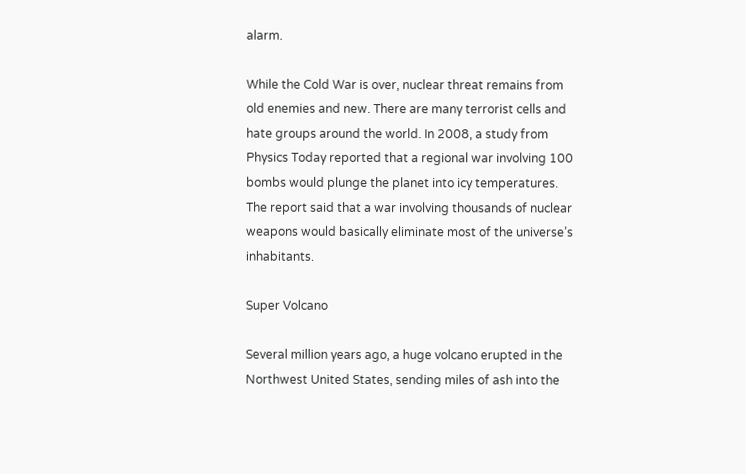alarm.

While the Cold War is over, nuclear threat remains from old enemies and new. There are many terrorist cells and hate groups around the world. In 2008, a study from Physics Today reported that a regional war involving 100 bombs would plunge the planet into icy temperatures. The report said that a war involving thousands of nuclear weapons would basically eliminate most of the universe’s inhabitants.

Super Volcano

Several million years ago, a huge volcano erupted in the Northwest United States, sending miles of ash into the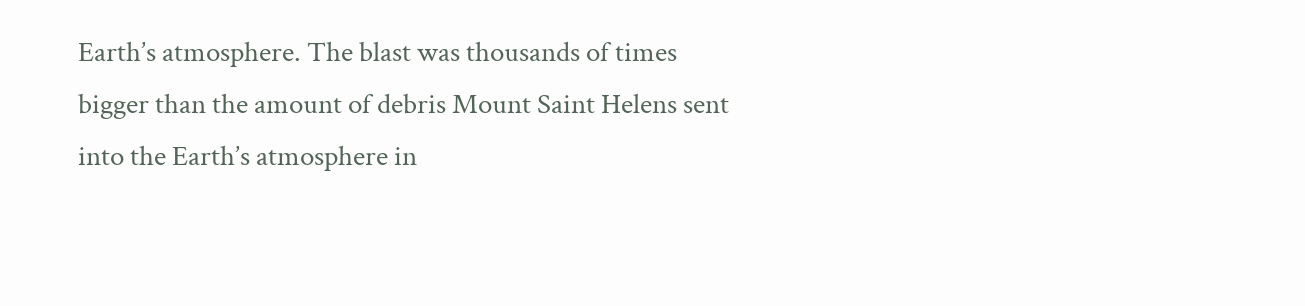Earth’s atmosphere. The blast was thousands of times bigger than the amount of debris Mount Saint Helens sent into the Earth’s atmosphere in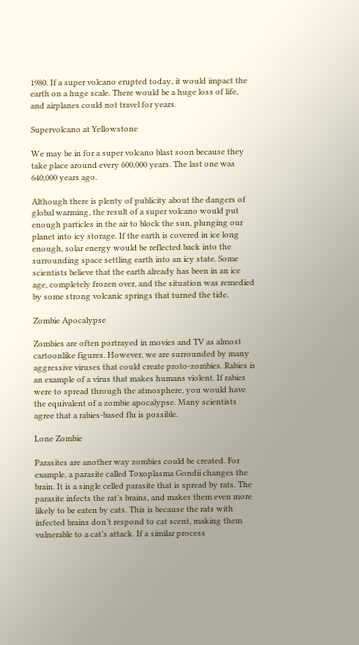1980. If a super volcano erupted today, it would impact the earth on a huge scale. There would be a huge loss of life, and airplanes could not travel for years.

Supervolcano at Yellowstone

We may be in for a super volcano blast soon because they take place around every 600,000 years. The last one was 640,000 years ago.

Although there is plenty of publicity about the dangers of global warming, the result of a super volcano would put enough particles in the air to block the sun, plunging our planet into icy storage. If the earth is covered in ice long enough, solar energy would be reflected back into the surrounding space settling earth into an icy state. Some scientists believe that the earth already has been in an ice age, completely frozen over, and the situation was remedied by some strong volcanic springs that turned the tide.

Zombie Apocalypse

Zombies are often portrayed in movies and TV as almost cartoonlike figures. However, we are surrounded by many aggressive viruses that could create proto-zombies. Rabies is an example of a virus that makes humans violent. If rabies were to spread through the atmosphere, you would have the equivalent of a zombie apocalypse. Many scientists agree that a rabies-based flu is possible.

Lone Zombie

Parasites are another way zombies could be created. For example, a parasite called Toxoplasma Gondii changes the brain. It is a single celled parasite that is spread by rats. The parasite infects the rat’s brains, and makes them even more likely to be eaten by cats. This is because the rats with infected brains don’t respond to cat scent, making them vulnerable to a cat’s attack. If a similar process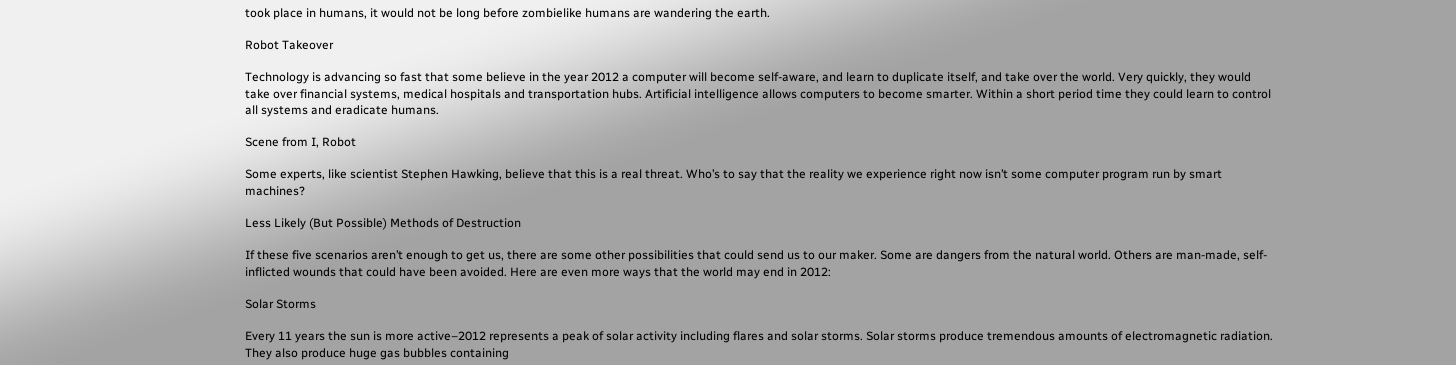took place in humans, it would not be long before zombielike humans are wandering the earth.

Robot Takeover

Technology is advancing so fast that some believe in the year 2012 a computer will become self-aware, and learn to duplicate itself, and take over the world. Very quickly, they would take over financial systems, medical hospitals and transportation hubs. Artificial intelligence allows computers to become smarter. Within a short period time they could learn to control all systems and eradicate humans.

Scene from I, Robot

Some experts, like scientist Stephen Hawking, believe that this is a real threat. Who’s to say that the reality we experience right now isn’t some computer program run by smart machines?

Less Likely (But Possible) Methods of Destruction

If these five scenarios aren’t enough to get us, there are some other possibilities that could send us to our maker. Some are dangers from the natural world. Others are man-made, self-inflicted wounds that could have been avoided. Here are even more ways that the world may end in 2012:

Solar Storms

Every 11 years the sun is more active–2012 represents a peak of solar activity including flares and solar storms. Solar storms produce tremendous amounts of electromagnetic radiation. They also produce huge gas bubbles containing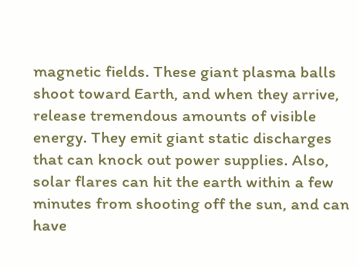magnetic fields. These giant plasma balls shoot toward Earth, and when they arrive, release tremendous amounts of visible energy. They emit giant static discharges that can knock out power supplies. Also, solar flares can hit the earth within a few minutes from shooting off the sun, and can have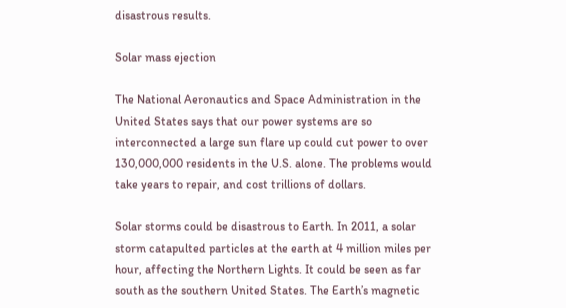disastrous results.

Solar mass ejection

The National Aeronautics and Space Administration in the United States says that our power systems are so interconnected a large sun flare up could cut power to over 130,000,000 residents in the U.S. alone. The problems would take years to repair, and cost trillions of dollars.

Solar storms could be disastrous to Earth. In 2011, a solar storm catapulted particles at the earth at 4 million miles per hour, affecting the Northern Lights. It could be seen as far south as the southern United States. The Earth’s magnetic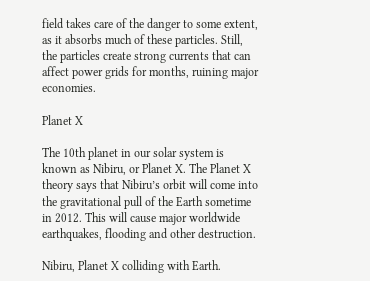field takes care of the danger to some extent, as it absorbs much of these particles. Still, the particles create strong currents that can affect power grids for months, ruining major economies.

Planet X

The 10th planet in our solar system is known as Nibiru, or Planet X. The Planet X theory says that Nibiru’s orbit will come into the gravitational pull of the Earth sometime in 2012. This will cause major worldwide earthquakes, flooding and other destruction.

Nibiru, Planet X colliding with Earth.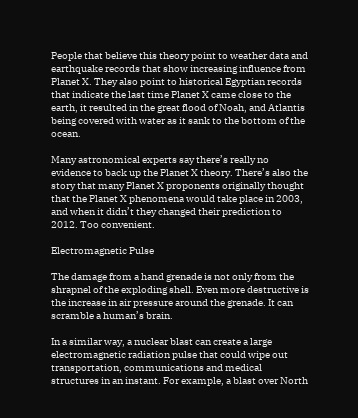People that believe this theory point to weather data and earthquake records that show increasing influence from Planet X. They also point to historical Egyptian records that indicate the last time Planet X came close to the earth, it resulted in the great flood of Noah, and Atlantis being covered with water as it sank to the bottom of the ocean.

Many astronomical experts say there’s really no evidence to back up the Planet X theory. There’s also the story that many Planet X proponents originally thought that the Planet X phenomena would take place in 2003, and when it didn’t they changed their prediction to 2012. Too convenient.

Electromagnetic Pulse

The damage from a hand grenade is not only from the shrapnel of the exploding shell. Even more destructive is the increase in air pressure around the grenade. It can scramble a human’s brain.

In a similar way, a nuclear blast can create a large electromagnetic radiation pulse that could wipe out transportation, communications and medical structures in an instant. For example, a blast over North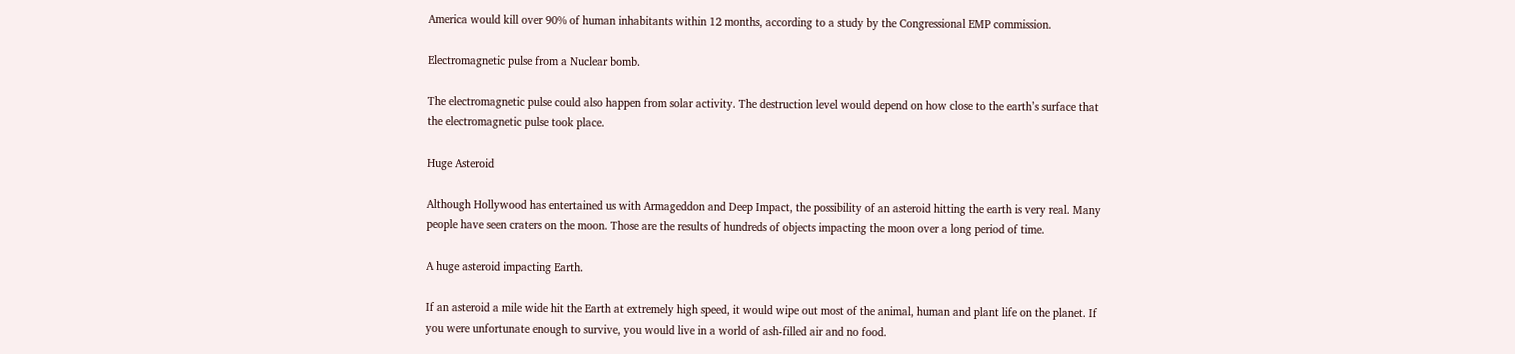America would kill over 90% of human inhabitants within 12 months, according to a study by the Congressional EMP commission.

Electromagnetic pulse from a Nuclear bomb.

The electromagnetic pulse could also happen from solar activity. The destruction level would depend on how close to the earth’s surface that the electromagnetic pulse took place.

Huge Asteroid

Although Hollywood has entertained us with Armageddon and Deep Impact, the possibility of an asteroid hitting the earth is very real. Many people have seen craters on the moon. Those are the results of hundreds of objects impacting the moon over a long period of time.

A huge asteroid impacting Earth.

If an asteroid a mile wide hit the Earth at extremely high speed, it would wipe out most of the animal, human and plant life on the planet. If you were unfortunate enough to survive, you would live in a world of ash-filled air and no food.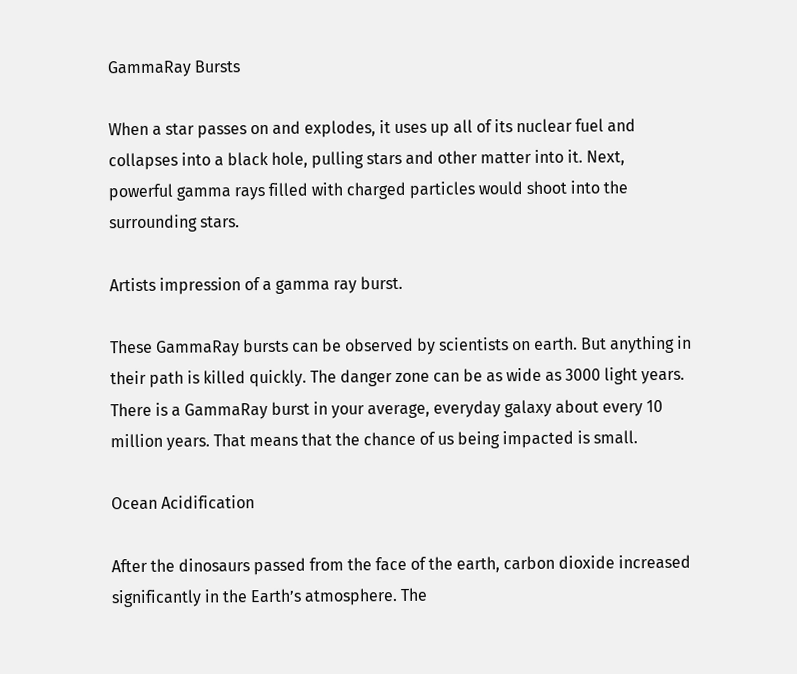GammaRay Bursts

When a star passes on and explodes, it uses up all of its nuclear fuel and collapses into a black hole, pulling stars and other matter into it. Next, powerful gamma rays filled with charged particles would shoot into the surrounding stars.

Artists impression of a gamma ray burst.

These GammaRay bursts can be observed by scientists on earth. But anything in their path is killed quickly. The danger zone can be as wide as 3000 light years. There is a GammaRay burst in your average, everyday galaxy about every 10 million years. That means that the chance of us being impacted is small.

Ocean Acidification

After the dinosaurs passed from the face of the earth, carbon dioxide increased significantly in the Earth’s atmosphere. The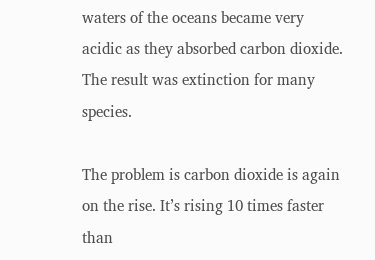waters of the oceans became very acidic as they absorbed carbon dioxide. The result was extinction for many species.

The problem is carbon dioxide is again on the rise. It’s rising 10 times faster than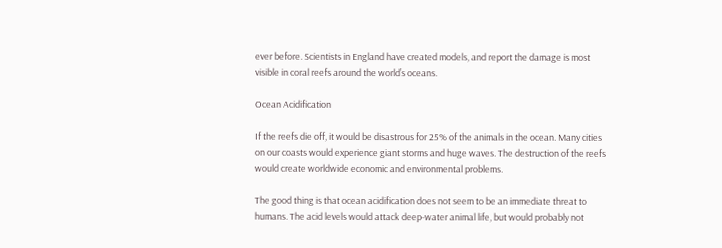ever before. Scientists in England have created models, and report the damage is most visible in coral reefs around the world’s oceans.

Ocean Acidification

If the reefs die off, it would be disastrous for 25% of the animals in the ocean. Many cities on our coasts would experience giant storms and huge waves. The destruction of the reefs would create worldwide economic and environmental problems.

The good thing is that ocean acidification does not seem to be an immediate threat to humans. The acid levels would attack deep-water animal life, but would probably not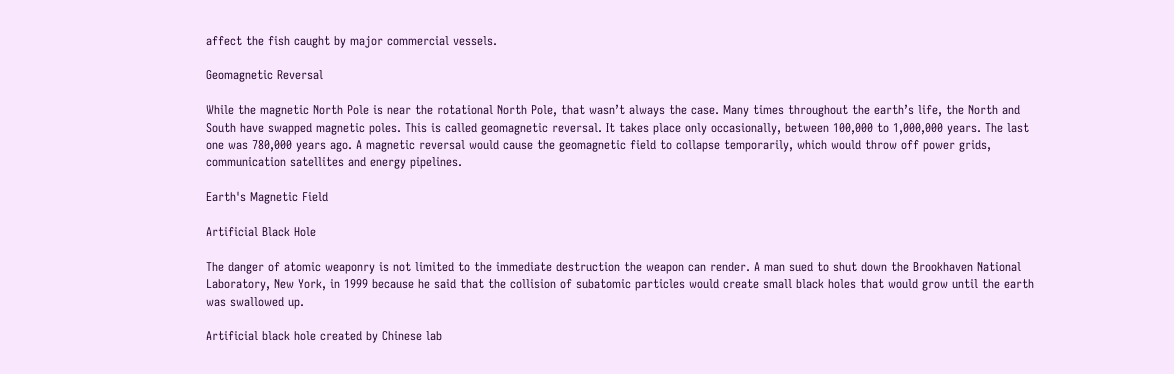affect the fish caught by major commercial vessels.

Geomagnetic Reversal

While the magnetic North Pole is near the rotational North Pole, that wasn’t always the case. Many times throughout the earth’s life, the North and South have swapped magnetic poles. This is called geomagnetic reversal. It takes place only occasionally, between 100,000 to 1,000,000 years. The last one was 780,000 years ago. A magnetic reversal would cause the geomagnetic field to collapse temporarily, which would throw off power grids, communication satellites and energy pipelines.

Earth's Magnetic Field

Artificial Black Hole

The danger of atomic weaponry is not limited to the immediate destruction the weapon can render. A man sued to shut down the Brookhaven National Laboratory, New York, in 1999 because he said that the collision of subatomic particles would create small black holes that would grow until the earth was swallowed up.

Artificial black hole created by Chinese lab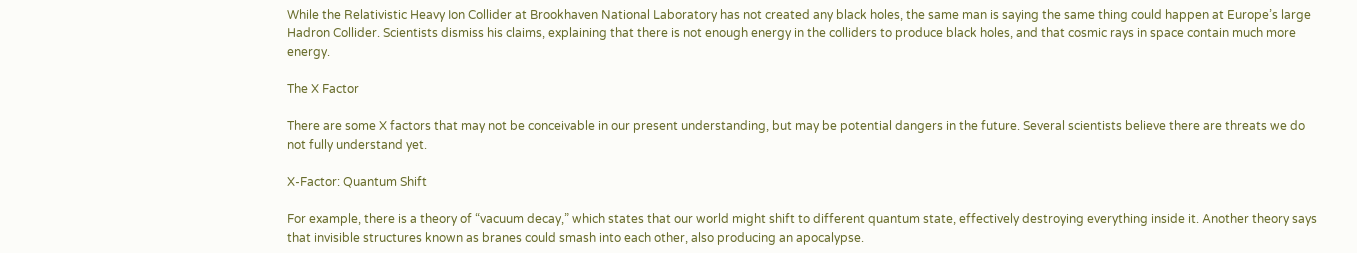While the Relativistic Heavy Ion Collider at Brookhaven National Laboratory has not created any black holes, the same man is saying the same thing could happen at Europe’s large Hadron Collider. Scientists dismiss his claims, explaining that there is not enough energy in the colliders to produce black holes, and that cosmic rays in space contain much more energy.

The X Factor

There are some X factors that may not be conceivable in our present understanding, but may be potential dangers in the future. Several scientists believe there are threats we do not fully understand yet.

X-Factor: Quantum Shift

For example, there is a theory of “vacuum decay,” which states that our world might shift to different quantum state, effectively destroying everything inside it. Another theory says that invisible structures known as branes could smash into each other, also producing an apocalypse.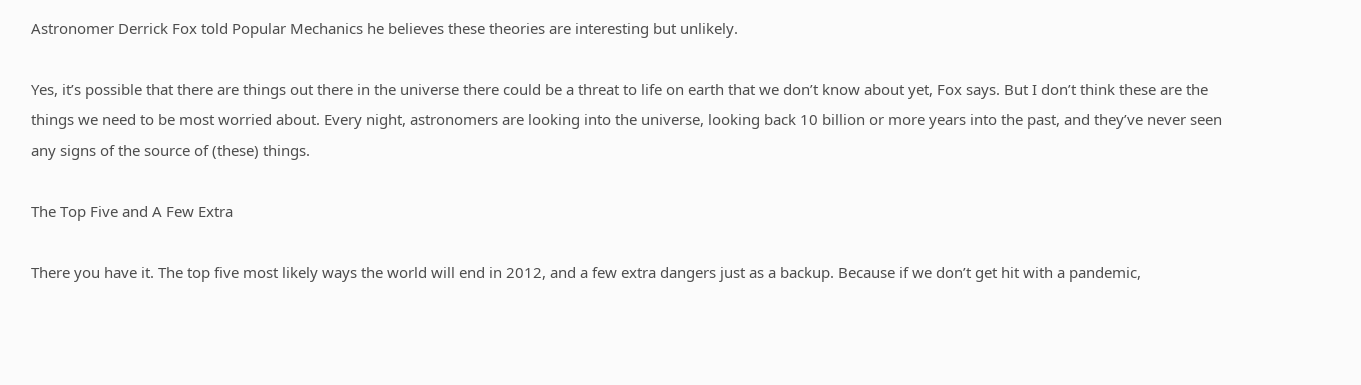Astronomer Derrick Fox told Popular Mechanics he believes these theories are interesting but unlikely.

Yes, it’s possible that there are things out there in the universe there could be a threat to life on earth that we don’t know about yet, Fox says. But I don’t think these are the things we need to be most worried about. Every night, astronomers are looking into the universe, looking back 10 billion or more years into the past, and they’ve never seen any signs of the source of (these) things.

The Top Five and A Few Extra

There you have it. The top five most likely ways the world will end in 2012, and a few extra dangers just as a backup. Because if we don’t get hit with a pandemic,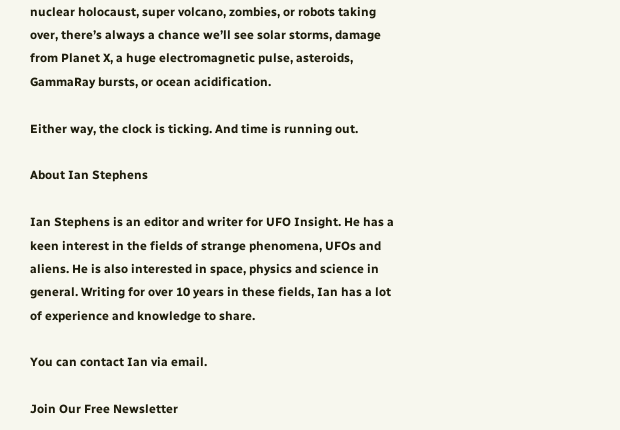nuclear holocaust, super volcano, zombies, or robots taking over, there’s always a chance we’ll see solar storms, damage from Planet X, a huge electromagnetic pulse, asteroids, GammaRay bursts, or ocean acidification.

Either way, the clock is ticking. And time is running out.

About Ian Stephens

Ian Stephens is an editor and writer for UFO Insight. He has a keen interest in the fields of strange phenomena, UFOs and aliens. He is also interested in space, physics and science in general. Writing for over 10 years in these fields, Ian has a lot of experience and knowledge to share.

You can contact Ian via email.

Join Our Free Newsletter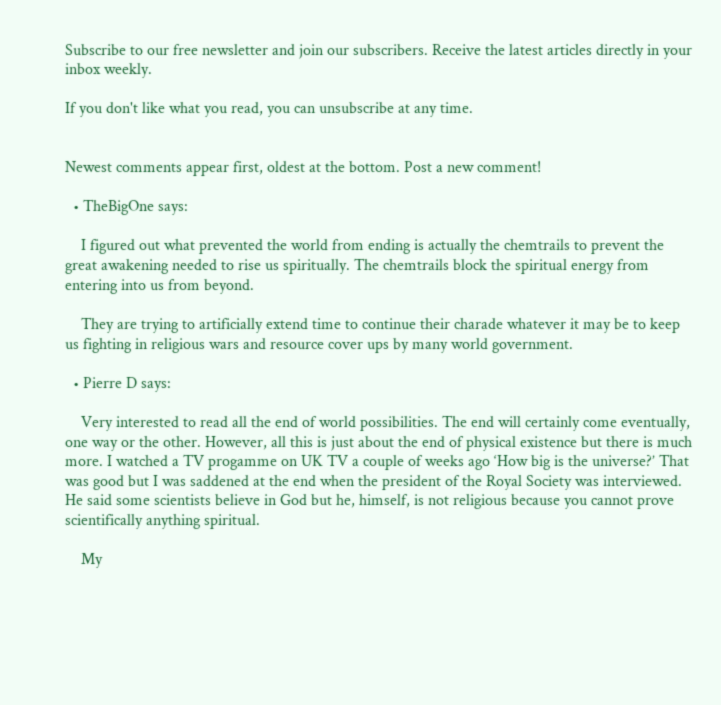Subscribe to our free newsletter and join our subscribers. Receive the latest articles directly in your inbox weekly.

If you don't like what you read, you can unsubscribe at any time.


Newest comments appear first, oldest at the bottom. Post a new comment!

  • TheBigOne says:

    I figured out what prevented the world from ending is actually the chemtrails to prevent the great awakening needed to rise us spiritually. The chemtrails block the spiritual energy from entering into us from beyond.

    They are trying to artificially extend time to continue their charade whatever it may be to keep us fighting in religious wars and resource cover ups by many world government.

  • Pierre D says:

    Very interested to read all the end of world possibilities. The end will certainly come eventually, one way or the other. However, all this is just about the end of physical existence but there is much more. I watched a TV progamme on UK TV a couple of weeks ago ‘How big is the universe?’ That was good but I was saddened at the end when the president of the Royal Society was interviewed. He said some scientists believe in God but he, himself, is not religious because you cannot prove scientifically anything spiritual.

    My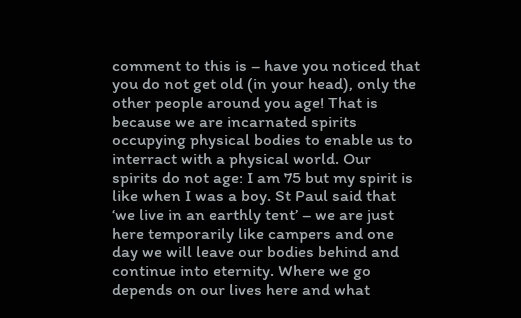comment to this is – have you noticed that you do not get old (in your head), only the other people around you age! That is because we are incarnated spirits occupying physical bodies to enable us to interract with a physical world. Our spirits do not age: I am 75 but my spirit is like when I was a boy. St Paul said that ‘we live in an earthly tent’ – we are just here temporarily like campers and one day we will leave our bodies behind and continue into eternity. Where we go depends on our lives here and what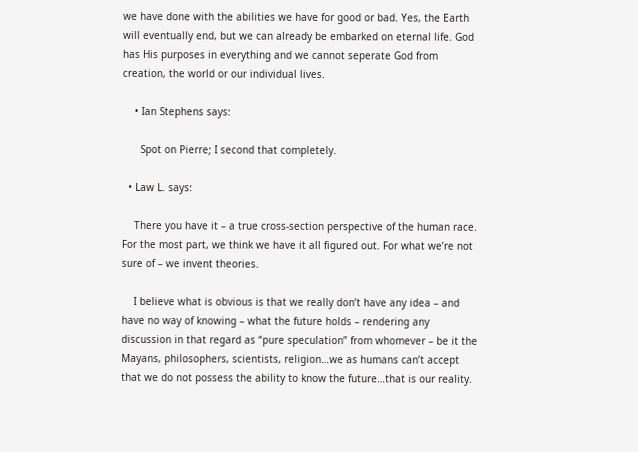we have done with the abilities we have for good or bad. Yes, the Earth will eventually end, but we can already be embarked on eternal life. God has His purposes in everything and we cannot seperate God from creation, the world or our individual lives.

    • Ian Stephens says:

      Spot on Pierre; I second that completely.

  • Law L. says:

    There you have it – a true cross-section perspective of the human race. For the most part, we think we have it all figured out. For what we’re not sure of – we invent theories.

    I believe what is obvious is that we really don’t have any idea – and have no way of knowing – what the future holds – rendering any discussion in that regard as “pure speculation” from whomever – be it the Mayans, philosophers, scientists, religion…we as humans can’t accept that we do not possess the ability to know the future…that is our reality.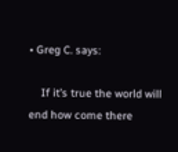• Greg C. says:

    If it’s true the world will end how come there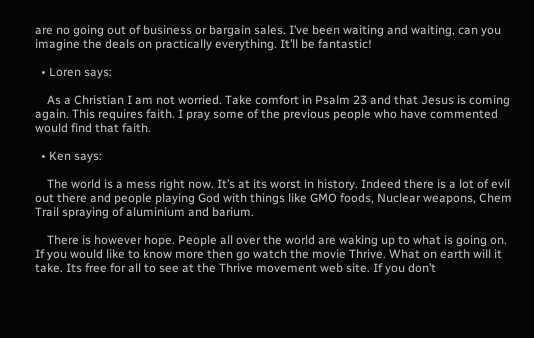are no going out of business or bargain sales. I’ve been waiting and waiting, can you imagine the deals on practically everything. It’ll be fantastic!

  • Loren says:

    As a Christian I am not worried. Take comfort in Psalm 23 and that Jesus is coming again. This requires faith. I pray some of the previous people who have commented would find that faith.

  • Ken says:

    The world is a mess right now. It’s at its worst in history. Indeed there is a lot of evil out there and people playing God with things like GMO foods, Nuclear weapons, Chem Trail spraying of aluminium and barium.

    There is however hope. People all over the world are waking up to what is going on. If you would like to know more then go watch the movie Thrive. What on earth will it take. Its free for all to see at the Thrive movement web site. If you don’t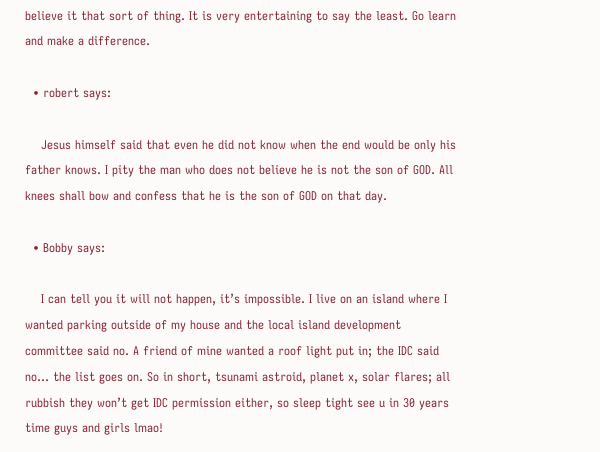believe it that sort of thing. It is very entertaining to say the least. Go learn and make a difference.

  • robert says:

    Jesus himself said that even he did not know when the end would be only his father knows. I pity the man who does not believe he is not the son of GOD. All knees shall bow and confess that he is the son of GOD on that day.

  • Bobby says:

    I can tell you it will not happen, it’s impossible. I live on an island where I wanted parking outside of my house and the local island development committee said no. A friend of mine wanted a roof light put in; the IDC said no… the list goes on. So in short, tsunami astroid, planet x, solar flares; all rubbish they won’t get IDC permission either, so sleep tight see u in 30 years time guys and girls lmao!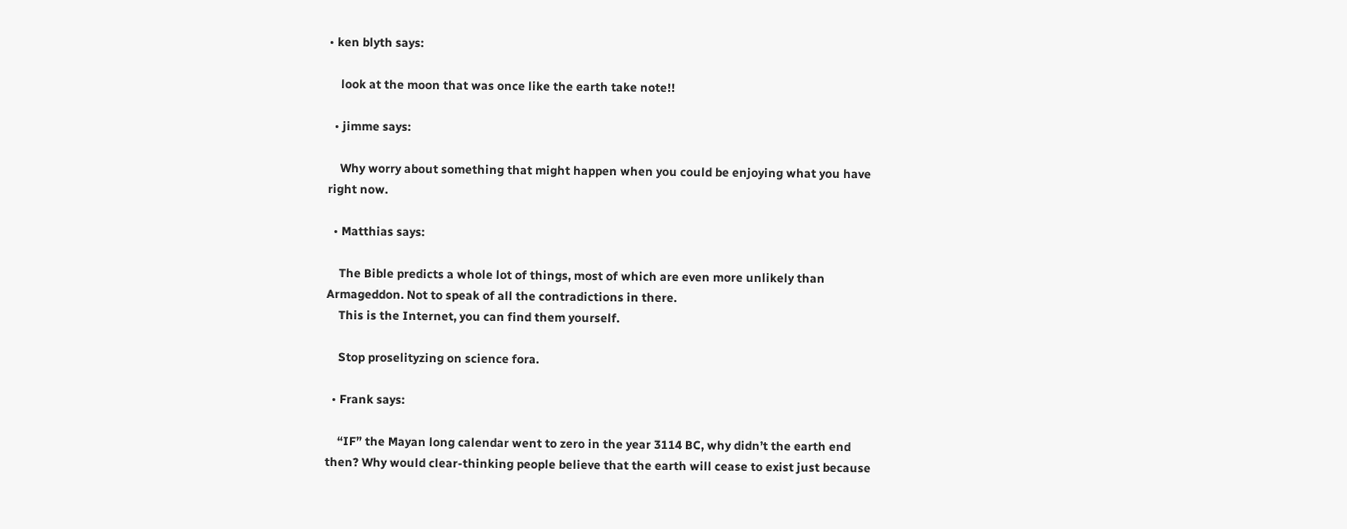• ken blyth says:

    look at the moon that was once like the earth take note!!

  • jimme says:

    Why worry about something that might happen when you could be enjoying what you have right now.

  • Matthias says:

    The Bible predicts a whole lot of things, most of which are even more unlikely than Armageddon. Not to speak of all the contradictions in there.
    This is the Internet, you can find them yourself.

    Stop proselityzing on science fora.

  • Frank says:

    “IF” the Mayan long calendar went to zero in the year 3114 BC, why didn’t the earth end then? Why would clear-thinking people believe that the earth will cease to exist just because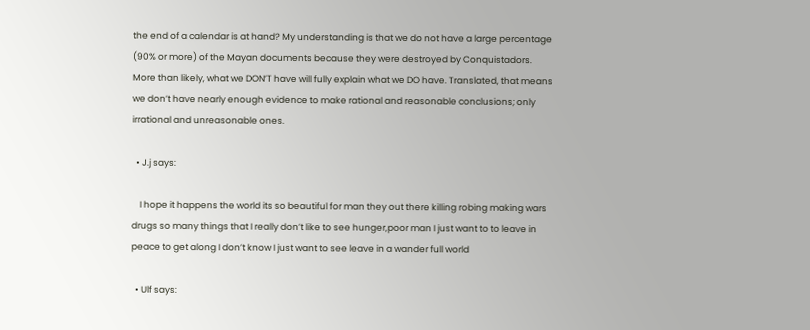the end of a calendar is at hand? My understanding is that we do not have a large percentage (90% or more) of the Mayan documents because they were destroyed by Conquistadors. More than likely, what we DON’T have will fully explain what we DO have. Translated, that means we don’t have nearly enough evidence to make rational and reasonable conclusions; only irrational and unreasonable ones.

  • J.j says:

    I hope it happens the world its so beautiful for man they out there killing robing making wars drugs so many things that I really don’t like to see hunger,poor man I just want to to leave in peace to get along I don’t know I just want to see leave in a wander full world

  • Ulf says: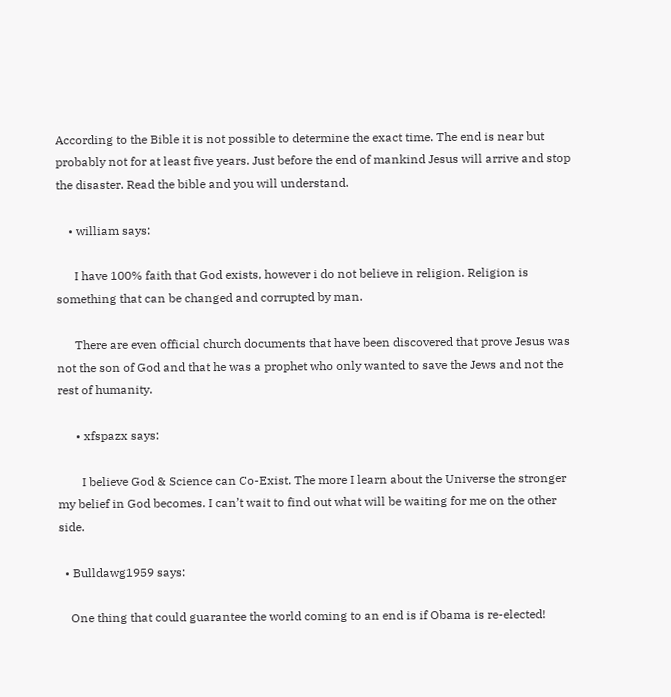According to the Bible it is not possible to determine the exact time. The end is near but probably not for at least five years. Just before the end of mankind Jesus will arrive and stop the disaster. Read the bible and you will understand.

    • william says:

      I have 100% faith that God exists, however i do not believe in religion. Religion is something that can be changed and corrupted by man.

      There are even official church documents that have been discovered that prove Jesus was not the son of God and that he was a prophet who only wanted to save the Jews and not the rest of humanity.

      • xfspazx says:

        I believe God & Science can Co-Exist. The more I learn about the Universe the stronger my belief in God becomes. I can’t wait to find out what will be waiting for me on the other side.

  • Bulldawg1959 says:

    One thing that could guarantee the world coming to an end is if Obama is re-elected!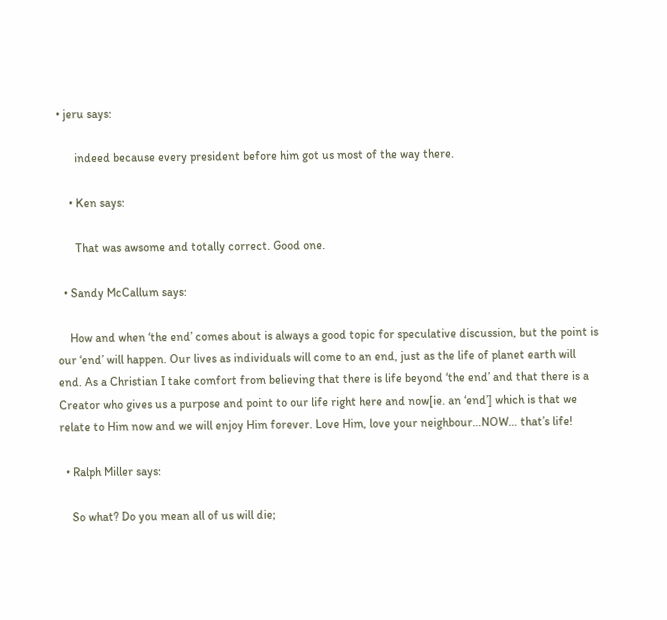• jeru says:

      indeed because every president before him got us most of the way there.

    • Ken says:

      That was awsome and totally correct. Good one.

  • Sandy McCallum says:

    How and when ‘the end’ comes about is always a good topic for speculative discussion, but the point is our ‘end’ will happen. Our lives as individuals will come to an end, just as the life of planet earth will end. As a Christian I take comfort from believing that there is life beyond ‘the end’ and that there is a Creator who gives us a purpose and point to our life right here and now[ie. an ‘end’] which is that we relate to Him now and we will enjoy Him forever. Love Him, love your neighbour…NOW… that’s life!

  • Ralph Miller says:

    So what? Do you mean all of us will die;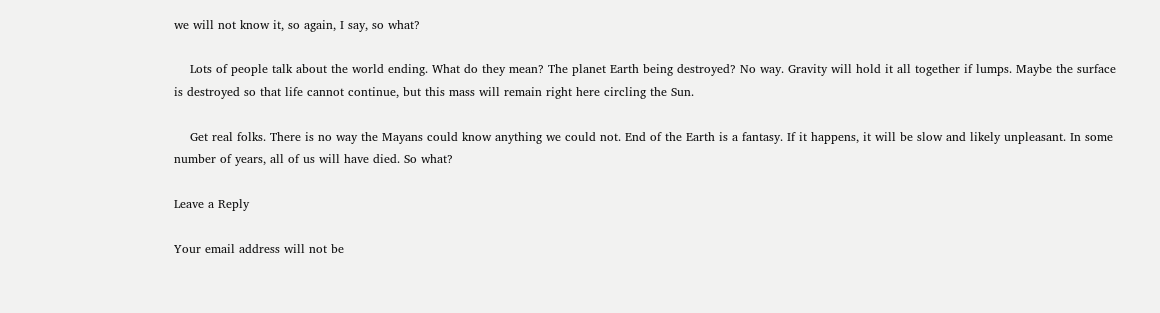we will not know it, so again, I say, so what?

    Lots of people talk about the world ending. What do they mean? The planet Earth being destroyed? No way. Gravity will hold it all together if lumps. Maybe the surface is destroyed so that life cannot continue, but this mass will remain right here circling the Sun.

    Get real folks. There is no way the Mayans could know anything we could not. End of the Earth is a fantasy. If it happens, it will be slow and likely unpleasant. In some number of years, all of us will have died. So what?

Leave a Reply

Your email address will not be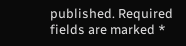published. Required fields are marked *